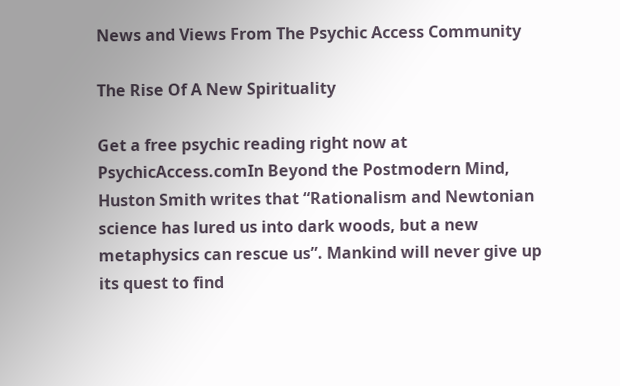News and Views From The Psychic Access Community

The Rise Of A New Spirituality

Get a free psychic reading right now at PsychicAccess.comIn Beyond the Postmodern Mind, Huston Smith writes that “Rationalism and Newtonian science has lured us into dark woods, but a new metaphysics can rescue us”. Mankind will never give up its quest to find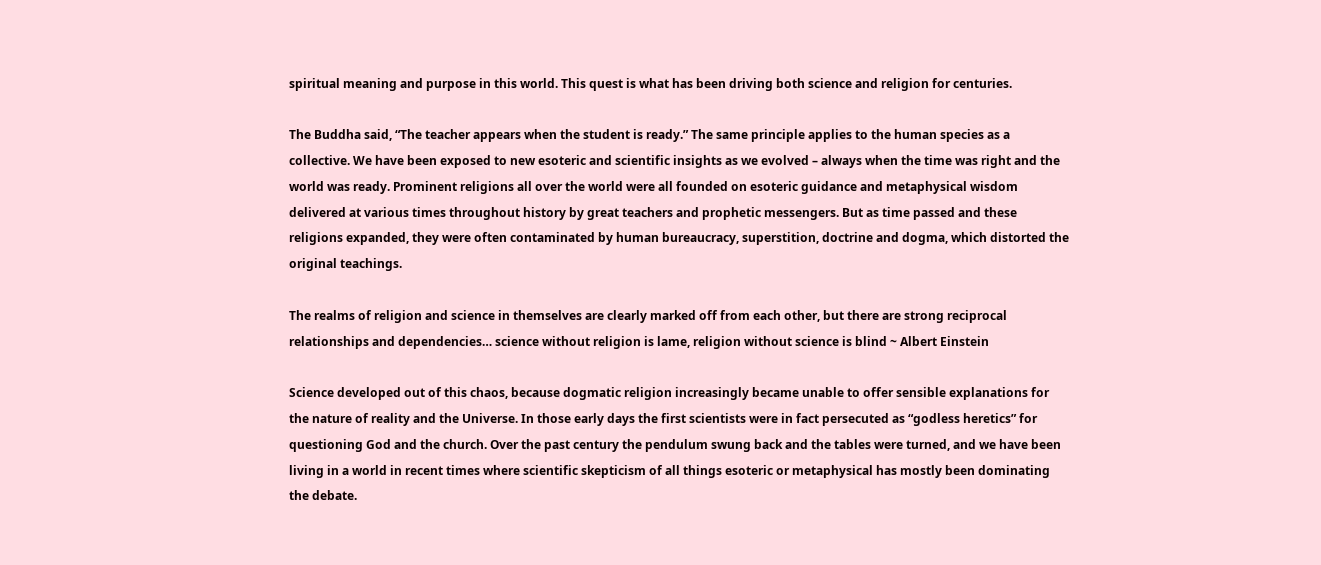spiritual meaning and purpose in this world. This quest is what has been driving both science and religion for centuries.

The Buddha said, “The teacher appears when the student is ready.” The same principle applies to the human species as a collective. We have been exposed to new esoteric and scientific insights as we evolved – always when the time was right and the world was ready. Prominent religions all over the world were all founded on esoteric guidance and metaphysical wisdom delivered at various times throughout history by great teachers and prophetic messengers. But as time passed and these religions expanded, they were often contaminated by human bureaucracy, superstition, doctrine and dogma, which distorted the original teachings.

The realms of religion and science in themselves are clearly marked off from each other, but there are strong reciprocal relationships and dependencies… science without religion is lame, religion without science is blind ~ Albert Einstein

Science developed out of this chaos, because dogmatic religion increasingly became unable to offer sensible explanations for the nature of reality and the Universe. In those early days the first scientists were in fact persecuted as “godless heretics” for questioning God and the church. Over the past century the pendulum swung back and the tables were turned, and we have been living in a world in recent times where scientific skepticism of all things esoteric or metaphysical has mostly been dominating the debate.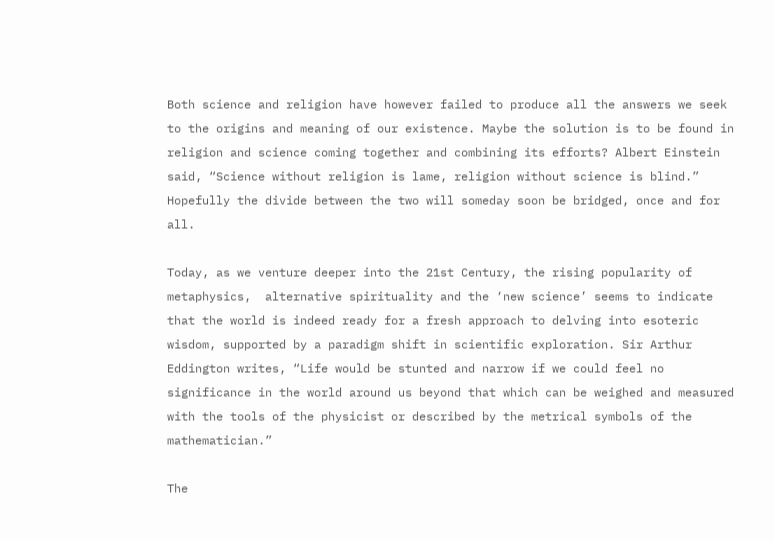Both science and religion have however failed to produce all the answers we seek to the origins and meaning of our existence. Maybe the solution is to be found in religion and science coming together and combining its efforts? Albert Einstein said, “Science without religion is lame, religion without science is blind.” Hopefully the divide between the two will someday soon be bridged, once and for all.

Today, as we venture deeper into the 21st Century, the rising popularity of metaphysics,  alternative spirituality and the ‘new science’ seems to indicate that the world is indeed ready for a fresh approach to delving into esoteric wisdom, supported by a paradigm shift in scientific exploration. Sir Arthur Eddington writes, “Life would be stunted and narrow if we could feel no significance in the world around us beyond that which can be weighed and measured with the tools of the physicist or described by the metrical symbols of the mathematician.”

The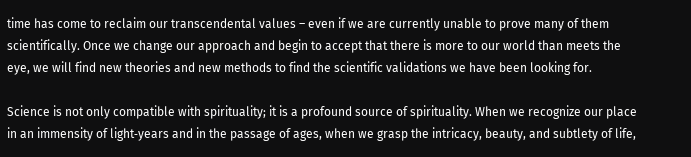time has come to reclaim our transcendental values – even if we are currently unable to prove many of them scientifically. Once we change our approach and begin to accept that there is more to our world than meets the eye, we will find new theories and new methods to find the scientific validations we have been looking for.

Science is not only compatible with spirituality; it is a profound source of spirituality. When we recognize our place in an immensity of light‐years and in the passage of ages, when we grasp the intricacy, beauty, and subtlety of life,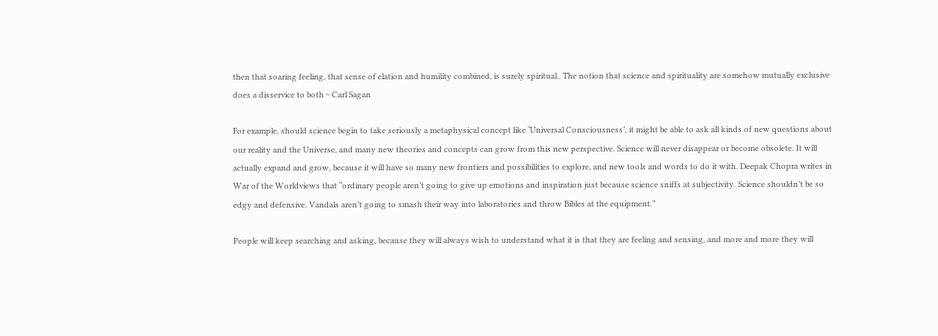then that soaring feeling, that sense of elation and humility combined, is surely spiritual.. The notion that science and spirituality are somehow mutually exclusive does a disservice to both ~ Carl Sagan

For example, should science begin to take seriously a metaphysical concept like ‘Universal Consciousness’, it might be able to ask all kinds of new questions about our reality and the Universe, and many new theories and concepts can grow from this new perspective. Science will never disappear or become obsolete. It will actually expand and grow, because it will have so many new frontiers and possibilities to explore, and new tools and words to do it with. Deepak Chopra writes in War of the Worldviews that “ordinary people aren’t going to give up emotions and inspiration just because science sniffs at subjectivity. Science shouldn’t be so edgy and defensive. Vandals aren’t going to smash their way into laboratories and throw Bibles at the equipment.”

People will keep searching and asking, because they will always wish to understand what it is that they are feeling and sensing, and more and more they will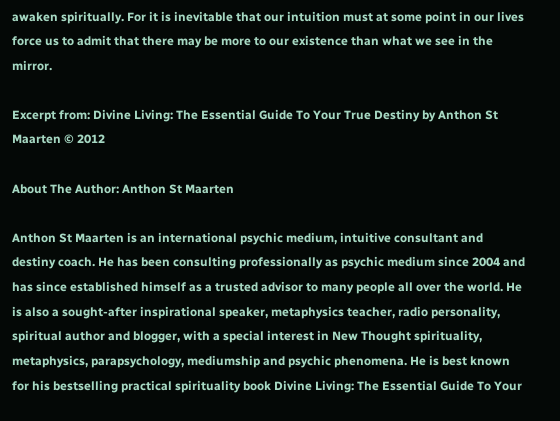awaken spiritually. For it is inevitable that our intuition must at some point in our lives force us to admit that there may be more to our existence than what we see in the mirror.

Excerpt from: Divine Living: The Essential Guide To Your True Destiny by Anthon St Maarten © 2012

About The Author: Anthon St Maarten

Anthon St Maarten is an international psychic medium, intuitive consultant and destiny coach. He has been consulting professionally as psychic medium since 2004 and has since established himself as a trusted advisor to many people all over the world. He is also a sought-after inspirational speaker, metaphysics teacher, radio personality, spiritual author and blogger, with a special interest in New Thought spirituality, metaphysics, parapsychology, mediumship and psychic phenomena. He is best known for his bestselling practical spirituality book Divine Living: The Essential Guide To Your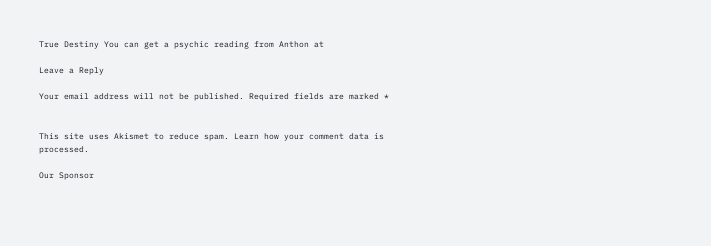True Destiny You can get a psychic reading from Anthon at

Leave a Reply

Your email address will not be published. Required fields are marked *


This site uses Akismet to reduce spam. Learn how your comment data is processed.

Our Sponsor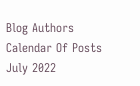Blog Authors
Calendar Of Posts
July 2022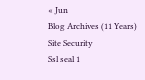« Jun
Blog Archives (11 Years)
Site Security
Ssl seal 1